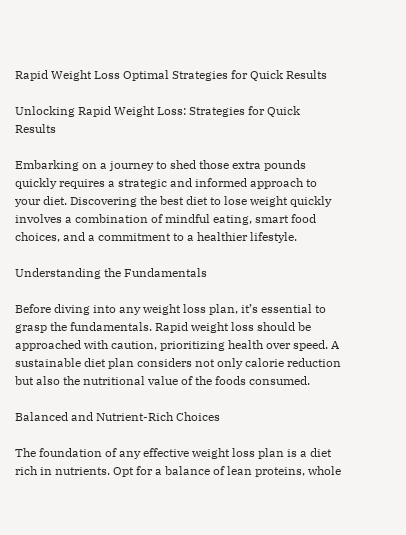Rapid Weight Loss Optimal Strategies for Quick Results

Unlocking Rapid Weight Loss: Strategies for Quick Results

Embarking on a journey to shed those extra pounds quickly requires a strategic and informed approach to your diet. Discovering the best diet to lose weight quickly involves a combination of mindful eating, smart food choices, and a commitment to a healthier lifestyle.

Understanding the Fundamentals

Before diving into any weight loss plan, it’s essential to grasp the fundamentals. Rapid weight loss should be approached with caution, prioritizing health over speed. A sustainable diet plan considers not only calorie reduction but also the nutritional value of the foods consumed.

Balanced and Nutrient-Rich Choices

The foundation of any effective weight loss plan is a diet rich in nutrients. Opt for a balance of lean proteins, whole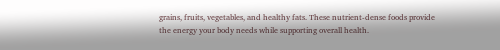grains, fruits, vegetables, and healthy fats. These nutrient-dense foods provide the energy your body needs while supporting overall health.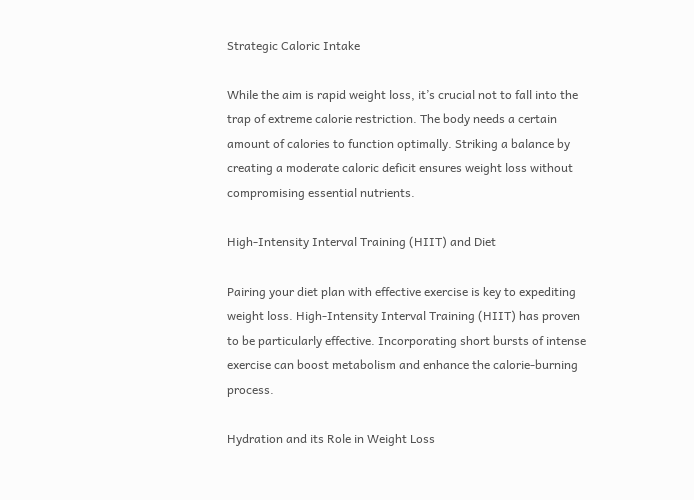Strategic Caloric Intake

While the aim is rapid weight loss, it’s crucial not to fall into the trap of extreme calorie restriction. The body needs a certain amount of calories to function optimally. Striking a balance by creating a moderate caloric deficit ensures weight loss without compromising essential nutrients.

High-Intensity Interval Training (HIIT) and Diet

Pairing your diet plan with effective exercise is key to expediting weight loss. High-Intensity Interval Training (HIIT) has proven to be particularly effective. Incorporating short bursts of intense exercise can boost metabolism and enhance the calorie-burning process.

Hydration and its Role in Weight Loss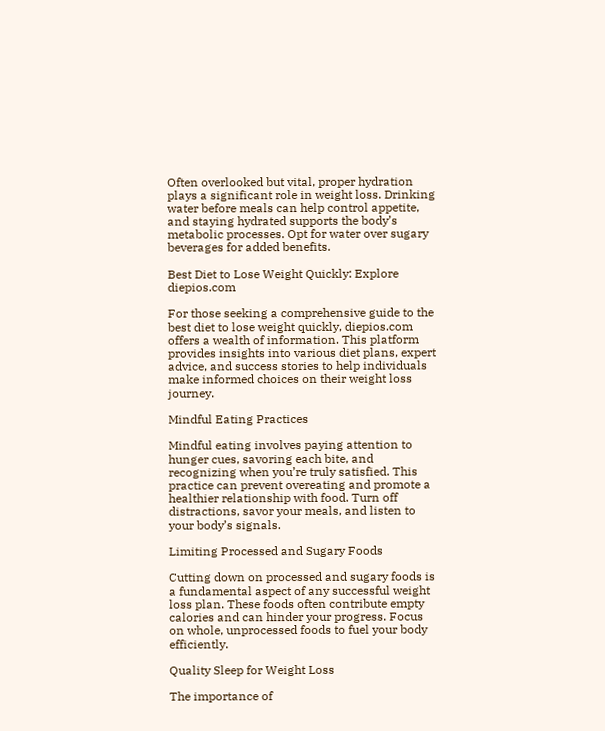Often overlooked but vital, proper hydration plays a significant role in weight loss. Drinking water before meals can help control appetite, and staying hydrated supports the body’s metabolic processes. Opt for water over sugary beverages for added benefits.

Best Diet to Lose Weight Quickly: Explore diepios.com

For those seeking a comprehensive guide to the best diet to lose weight quickly, diepios.com offers a wealth of information. This platform provides insights into various diet plans, expert advice, and success stories to help individuals make informed choices on their weight loss journey.

Mindful Eating Practices

Mindful eating involves paying attention to hunger cues, savoring each bite, and recognizing when you’re truly satisfied. This practice can prevent overeating and promote a healthier relationship with food. Turn off distractions, savor your meals, and listen to your body’s signals.

Limiting Processed and Sugary Foods

Cutting down on processed and sugary foods is a fundamental aspect of any successful weight loss plan. These foods often contribute empty calories and can hinder your progress. Focus on whole, unprocessed foods to fuel your body efficiently.

Quality Sleep for Weight Loss

The importance of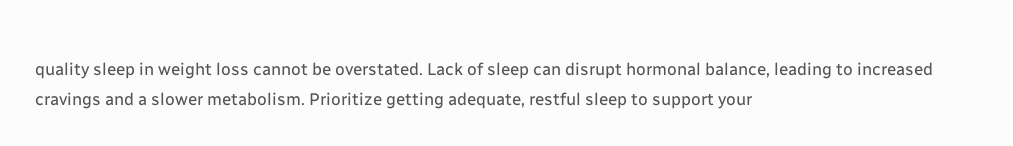quality sleep in weight loss cannot be overstated. Lack of sleep can disrupt hormonal balance, leading to increased cravings and a slower metabolism. Prioritize getting adequate, restful sleep to support your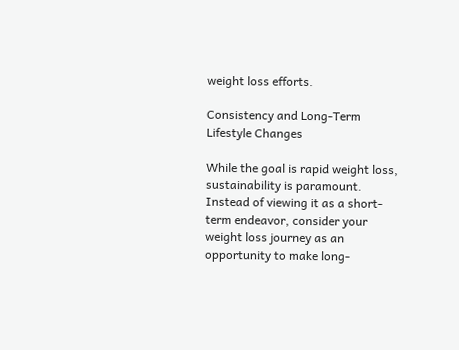weight loss efforts.

Consistency and Long-Term Lifestyle Changes

While the goal is rapid weight loss, sustainability is paramount. Instead of viewing it as a short-term endeavor, consider your weight loss journey as an opportunity to make long-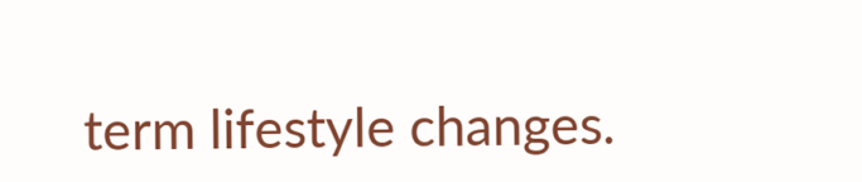term lifestyle changes.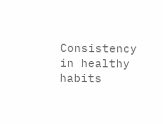Consistency in healthy habits